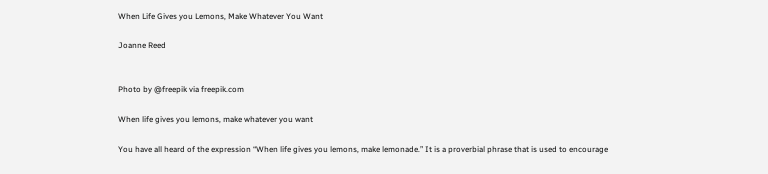When Life Gives you Lemons, Make Whatever You Want

Joanne Reed


Photo by @freepik via freepik.com

When life gives you lemons, make whatever you want

You have all heard of the expression “When life gives you lemons, make lemonade.” It is a proverbial phrase that is used to encourage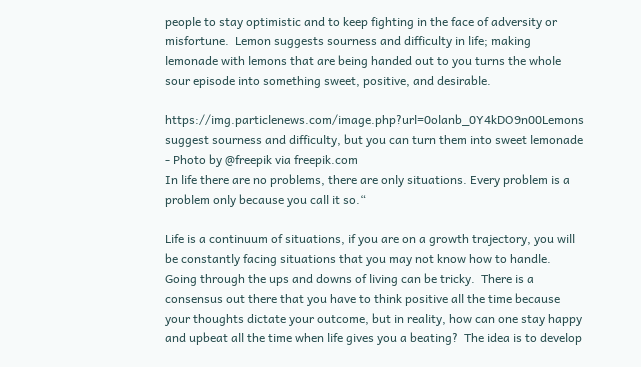people to stay optimistic and to keep fighting in the face of adversity or misfortune.  Lemon suggests sourness and difficulty in life; making lemonade with lemons that are being handed out to you turns the whole sour episode into something sweet, positive, and desirable.

https://img.particlenews.com/image.php?url=0olanb_0Y4kDO9n00Lemons suggest sourness and difficulty, but you can turn them into sweet lemonade - Photo by @freepik via freepik.com
In life there are no problems, there are only situations. Every problem is a problem only because you call it so.“

Life is a continuum of situations, if you are on a growth trajectory, you will be constantly facing situations that you may not know how to handle. Going through the ups and downs of living can be tricky.  There is a consensus out there that you have to think positive all the time because your thoughts dictate your outcome, but in reality, how can one stay happy and upbeat all the time when life gives you a beating?  The idea is to develop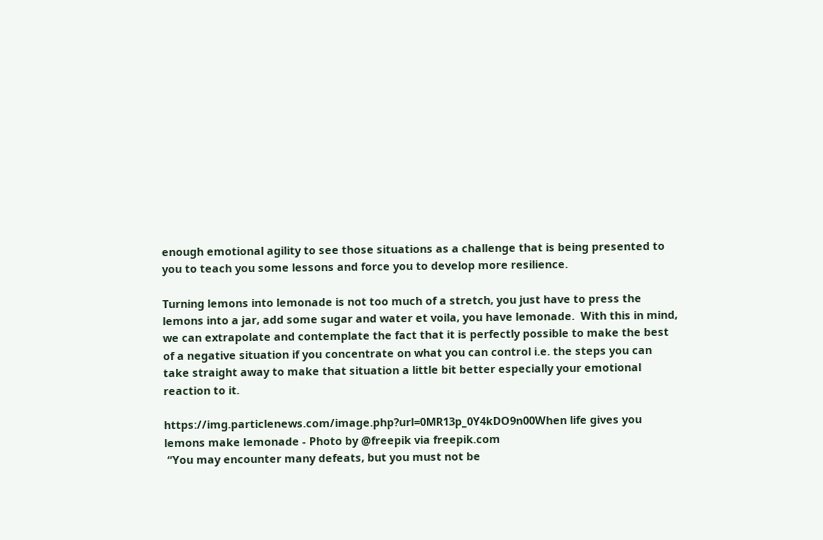enough emotional agility to see those situations as a challenge that is being presented to you to teach you some lessons and force you to develop more resilience.

Turning lemons into lemonade is not too much of a stretch, you just have to press the lemons into a jar, add some sugar and water et voila, you have lemonade.  With this in mind, we can extrapolate and contemplate the fact that it is perfectly possible to make the best of a negative situation if you concentrate on what you can control i.e. the steps you can take straight away to make that situation a little bit better especially your emotional reaction to it.

https://img.particlenews.com/image.php?url=0MR13p_0Y4kDO9n00When life gives you lemons make lemonade - Photo by @freepik via freepik.com
 “You may encounter many defeats, but you must not be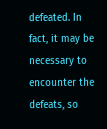defeated. In fact, it may be necessary to encounter the defeats, so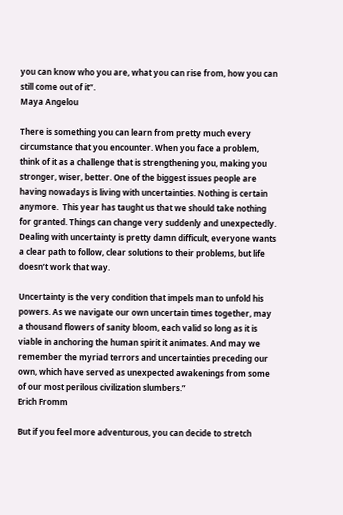you can know who you are, what you can rise from, how you can still come out of it”.
Maya Angelou

There is something you can learn from pretty much every circumstance that you encounter. When you face a problem, think of it as a challenge that is strengthening you, making you stronger, wiser, better. One of the biggest issues people are having nowadays is living with uncertainties. Nothing is certain anymore.  This year has taught us that we should take nothing for granted. Things can change very suddenly and unexpectedly. Dealing with uncertainty is pretty damn difficult, everyone wants a clear path to follow, clear solutions to their problems, but life doesn’t work that way.

Uncertainty is the very condition that impels man to unfold his powers. As we navigate our own uncertain times together, may a thousand flowers of sanity bloom, each valid so long as it is viable in anchoring the human spirit it animates. And may we remember the myriad terrors and uncertainties preceding our own, which have served as unexpected awakenings from some of our most perilous civilization slumbers.”
Erich Fromm

But if you feel more adventurous, you can decide to stretch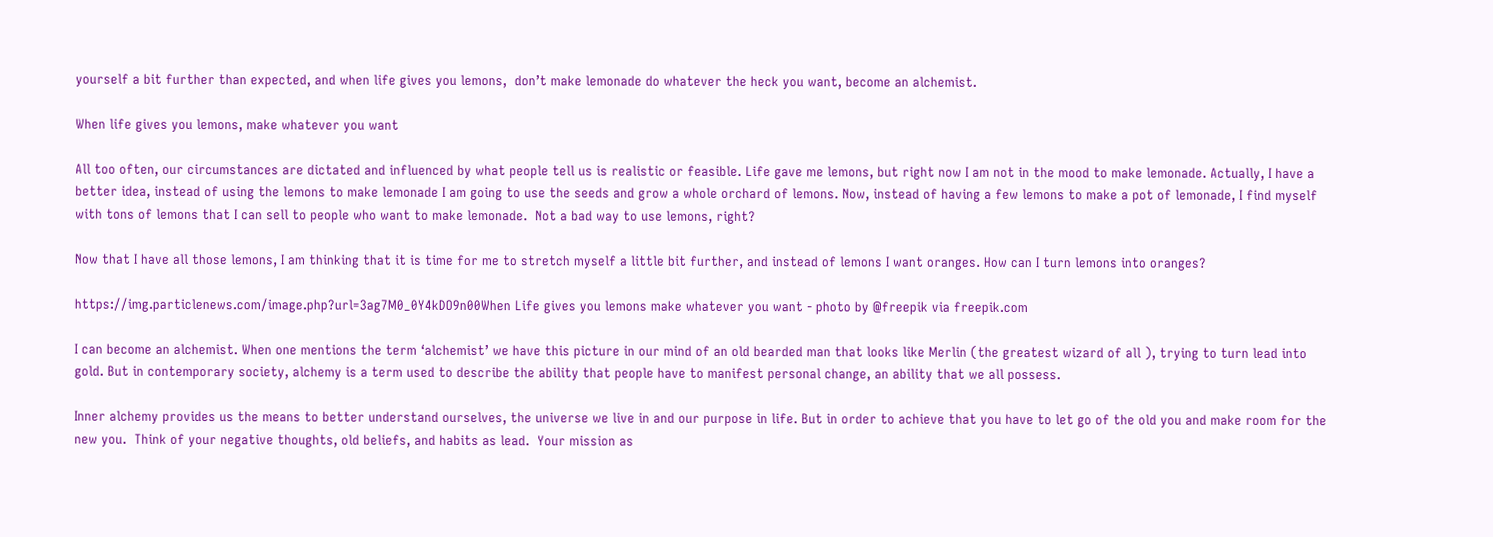yourself a bit further than expected, and when life gives you lemons,  don’t make lemonade do whatever the heck you want, become an alchemist.

When life gives you lemons, make whatever you want

All too often, our circumstances are dictated and influenced by what people tell us is realistic or feasible. Life gave me lemons, but right now I am not in the mood to make lemonade. Actually, I have a better idea, instead of using the lemons to make lemonade I am going to use the seeds and grow a whole orchard of lemons. Now, instead of having a few lemons to make a pot of lemonade, I find myself with tons of lemons that I can sell to people who want to make lemonade.  Not a bad way to use lemons, right?

Now that I have all those lemons, I am thinking that it is time for me to stretch myself a little bit further, and instead of lemons I want oranges. How can I turn lemons into oranges?

https://img.particlenews.com/image.php?url=3ag7M0_0Y4kDO9n00When Life gives you lemons make whatever you want - photo by @freepik via freepik.com

I can become an alchemist. When one mentions the term ‘alchemist’ we have this picture in our mind of an old bearded man that looks like Merlin (the greatest wizard of all ), trying to turn lead into gold. But in contemporary society, alchemy is a term used to describe the ability that people have to manifest personal change, an ability that we all possess.

Inner alchemy provides us the means to better understand ourselves, the universe we live in and our purpose in life. But in order to achieve that you have to let go of the old you and make room for the new you.  Think of your negative thoughts, old beliefs, and habits as lead.  Your mission as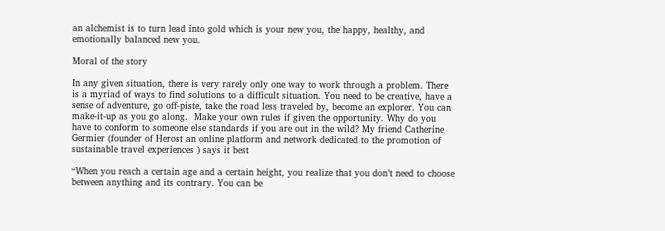an alchemist is to turn lead into gold which is your new you, the happy, healthy, and emotionally balanced new you.

Moral of the story

In any given situation, there is very rarely only one way to work through a problem. There is a myriad of ways to find solutions to a difficult situation. You need to be creative, have a sense of adventure, go off-piste, take the road less traveled by, become an explorer. You can make-it-up as you go along.  Make your own rules if given the opportunity. Why do you have to conform to someone else standards if you are out in the wild? My friend Catherine Germier (founder of Herost an online platform and network dedicated to the promotion of sustainable travel experiences ) says it best

“When you reach a certain age and a certain height, you realize that you don’t need to choose between anything and its contrary. You can be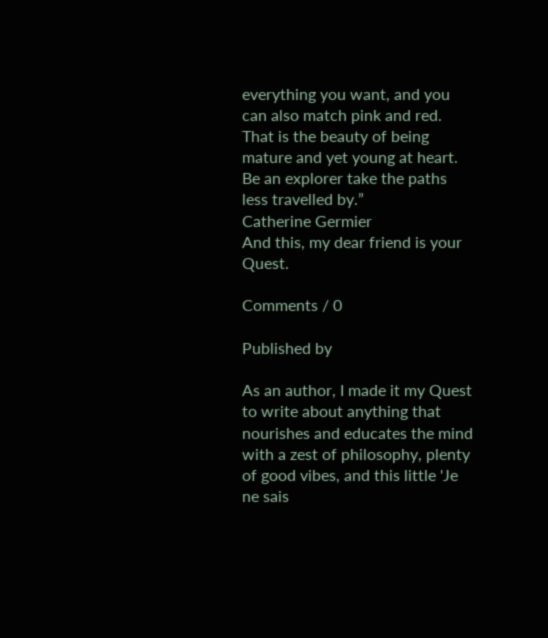everything you want, and you can also match pink and red. That is the beauty of being mature and yet young at heart. Be an explorer take the paths less travelled by.”
Catherine Germier
And this, my dear friend is your Quest.

Comments / 0

Published by

As an author, I made it my Quest to write about anything that nourishes and educates the mind with a zest of philosophy, plenty of good vibes, and this little 'Je ne sais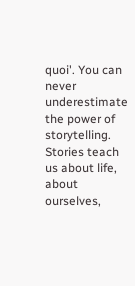quoi'. You can never underestimate the power of storytelling. Stories teach us about life, about ourselves,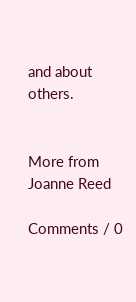and about others.


More from Joanne Reed

Comments / 0